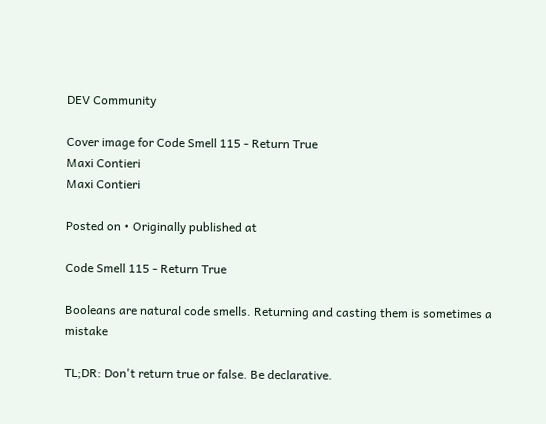DEV Community

Cover image for Code Smell 115 - Return True
Maxi Contieri
Maxi Contieri

Posted on • Originally published at

Code Smell 115 - Return True

Booleans are natural code smells. Returning and casting them is sometimes a mistake

TL;DR: Don't return true or false. Be declarative.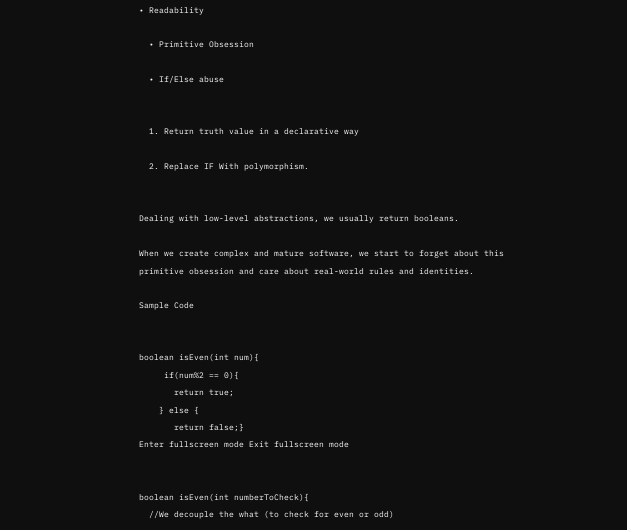• Readability

  • Primitive Obsession

  • If/Else abuse


  1. Return truth value in a declarative way

  2. Replace IF With polymorphism.


Dealing with low-level abstractions, we usually return booleans.

When we create complex and mature software, we start to forget about this primitive obsession and care about real-world rules and identities.

Sample Code


boolean isEven(int num){
     if(num%2 == 0){
       return true;
    } else {
       return false;}
Enter fullscreen mode Exit fullscreen mode


boolean isEven(int numberToCheck){
  //We decouple the what (to check for even or odd)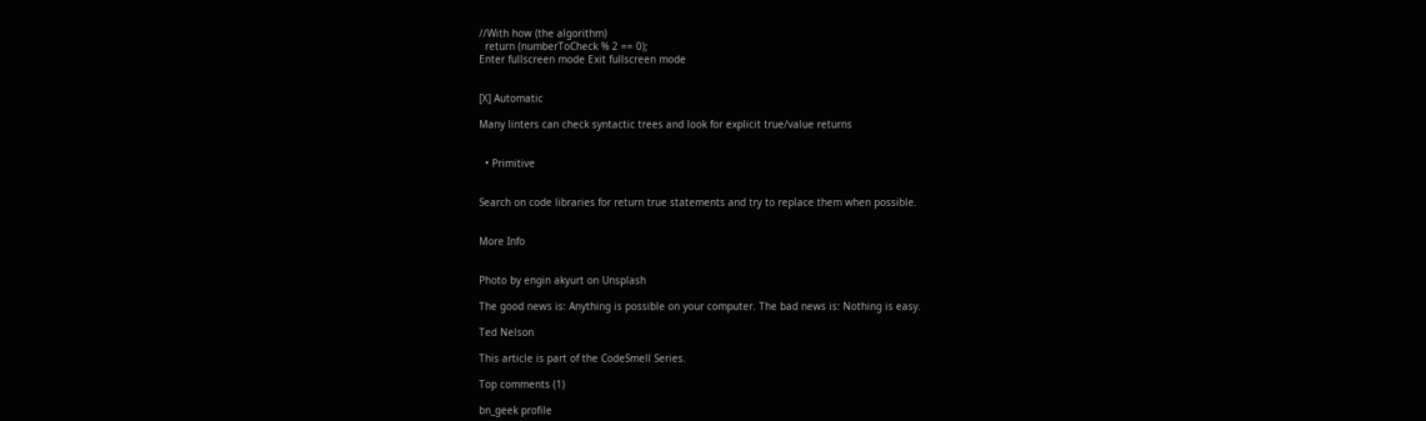//With how (the algorithm)
  return (numberToCheck % 2 == 0);
Enter fullscreen mode Exit fullscreen mode


[X] Automatic

Many linters can check syntactic trees and look for explicit true/value returns


  • Primitive


Search on code libraries for return true statements and try to replace them when possible.


More Info


Photo by engin akyurt on Unsplash

The good news is: Anything is possible on your computer. The bad news is: Nothing is easy.

Ted Nelson

This article is part of the CodeSmell Series.

Top comments (1)

bn_geek profile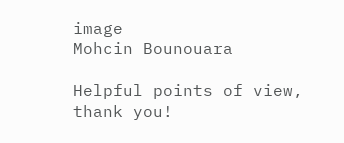image
Mohcin Bounouara

Helpful points of view, thank you!